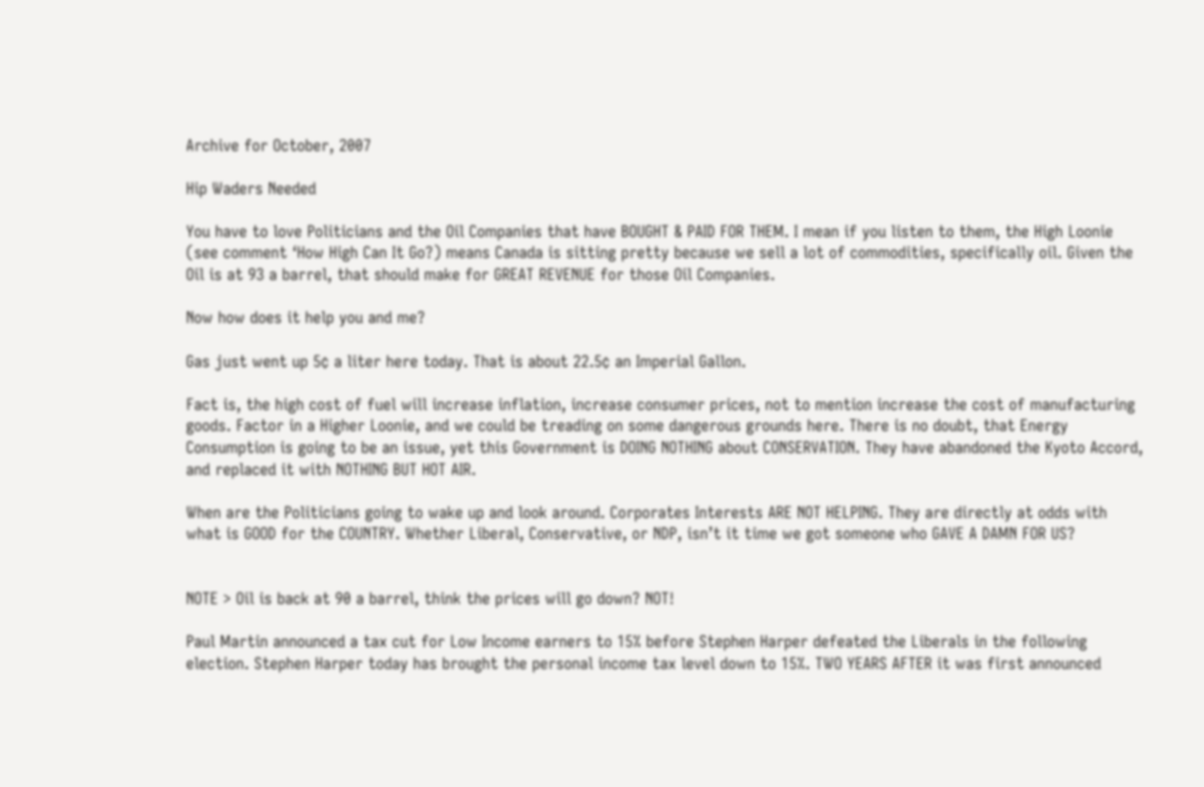Archive for October, 2007

Hip Waders Needed

You have to love Politicians and the Oil Companies that have BOUGHT & PAID FOR THEM. I mean if you listen to them, the High Loonie (see comment ‘How High Can It Go?) means Canada is sitting pretty because we sell a lot of commodities, specifically oil. Given the Oil is at 93 a barrel, that should make for GREAT REVENUE for those Oil Companies.

Now how does it help you and me?

Gas just went up 5¢ a liter here today. That is about 22.5¢ an Imperial Gallon.

Fact is, the high cost of fuel will increase inflation, increase consumer prices, not to mention increase the cost of manufacturing goods. Factor in a Higher Loonie, and we could be treading on some dangerous grounds here. There is no doubt, that Energy Consumption is going to be an issue, yet this Government is DOING NOTHING about CONSERVATION. They have abandoned the Kyoto Accord, and replaced it with NOTHING BUT HOT AIR.

When are the Politicians going to wake up and look around. Corporates Interests ARE NOT HELPING. They are directly at odds with what is GOOD for the COUNTRY. Whether Liberal, Conservative, or NDP, isn’t it time we got someone who GAVE A DAMN FOR US?


NOTE > Oil is back at 90 a barrel, think the prices will go down? NOT!

Paul Martin announced a tax cut for Low Income earners to 15% before Stephen Harper defeated the Liberals in the following election. Stephen Harper today has brought the personal income tax level down to 15%. TWO YEARS AFTER it was first announced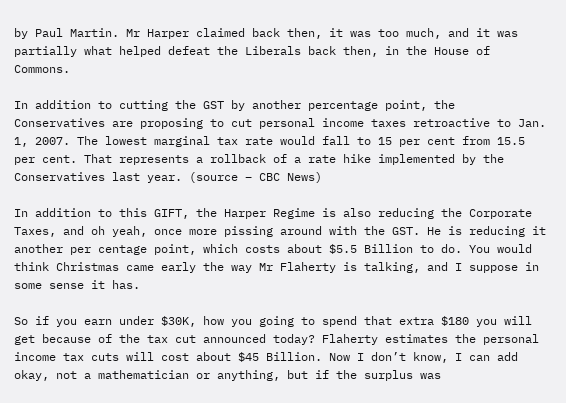by Paul Martin. Mr Harper claimed back then, it was too much, and it was partially what helped defeat the Liberals back then, in the House of Commons.

In addition to cutting the GST by another percentage point, the Conservatives are proposing to cut personal income taxes retroactive to Jan. 1, 2007. The lowest marginal tax rate would fall to 15 per cent from 15.5 per cent. That represents a rollback of a rate hike implemented by the Conservatives last year. (source – CBC News)

In addition to this GIFT, the Harper Regime is also reducing the Corporate Taxes, and oh yeah, once more pissing around with the GST. He is reducing it another per centage point, which costs about $5.5 Billion to do. You would think Christmas came early the way Mr Flaherty is talking, and I suppose in some sense it has.

So if you earn under $30K, how you going to spend that extra $180 you will get because of the tax cut announced today? Flaherty estimates the personal income tax cuts will cost about $45 Billion. Now I don’t know, I can add okay, not a mathematician or anything, but if the surplus was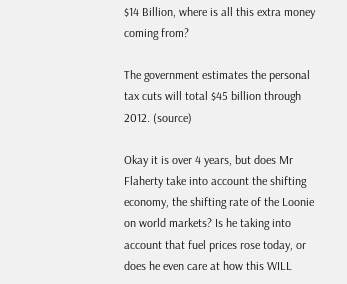$14 Billion, where is all this extra money coming from?

The government estimates the personal tax cuts will total $45 billion through 2012. (source)

Okay it is over 4 years, but does Mr Flaherty take into account the shifting economy, the shifting rate of the Loonie on world markets? Is he taking into account that fuel prices rose today, or does he even care at how this WILL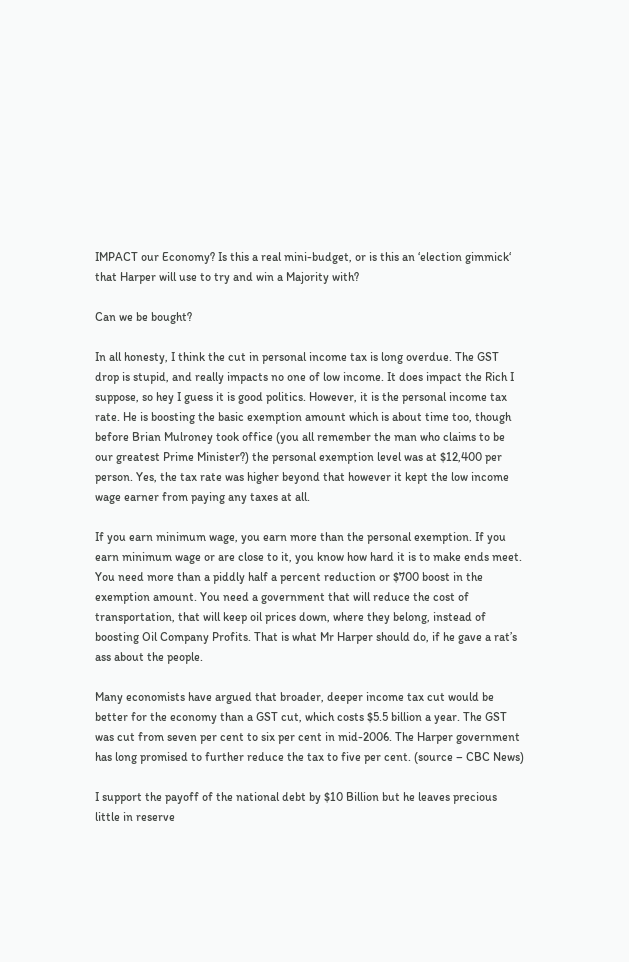IMPACT our Economy? Is this a real mini-budget, or is this an ‘election gimmick‘ that Harper will use to try and win a Majority with?

Can we be bought?

In all honesty, I think the cut in personal income tax is long overdue. The GST drop is stupid, and really impacts no one of low income. It does impact the Rich I suppose, so hey I guess it is good politics. However, it is the personal income tax rate. He is boosting the basic exemption amount which is about time too, though before Brian Mulroney took office (you all remember the man who claims to be our greatest Prime Minister?) the personal exemption level was at $12,400 per person. Yes, the tax rate was higher beyond that however it kept the low income wage earner from paying any taxes at all.

If you earn minimum wage, you earn more than the personal exemption. If you earn minimum wage or are close to it, you know how hard it is to make ends meet. You need more than a piddly half a percent reduction or $700 boost in the exemption amount. You need a government that will reduce the cost of transportation, that will keep oil prices down, where they belong, instead of boosting Oil Company Profits. That is what Mr Harper should do, if he gave a rat’s ass about the people.

Many economists have argued that broader, deeper income tax cut would be better for the economy than a GST cut, which costs $5.5 billion a year. The GST was cut from seven per cent to six per cent in mid-2006. The Harper government has long promised to further reduce the tax to five per cent. (source – CBC News)

I support the payoff of the national debt by $10 Billion but he leaves precious little in reserve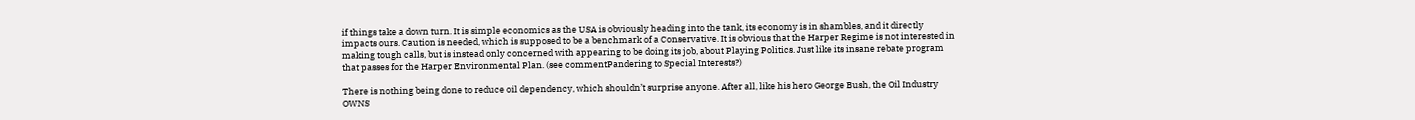if things take a down turn. It is simple economics as the USA is obviously heading into the tank, its economy is in shambles, and it directly impacts ours. Caution is needed, which is supposed to be a benchmark of a Conservative. It is obvious that the Harper Regime is not interested in making tough calls, but is instead only concerned with appearing to be doing its job, about Playing Politics. Just like its insane rebate program that passes for the Harper Environmental Plan. (see commentPandering to Special Interests?)

There is nothing being done to reduce oil dependency, which shouldn’t surprise anyone. After all, like his hero George Bush, the Oil Industry OWNS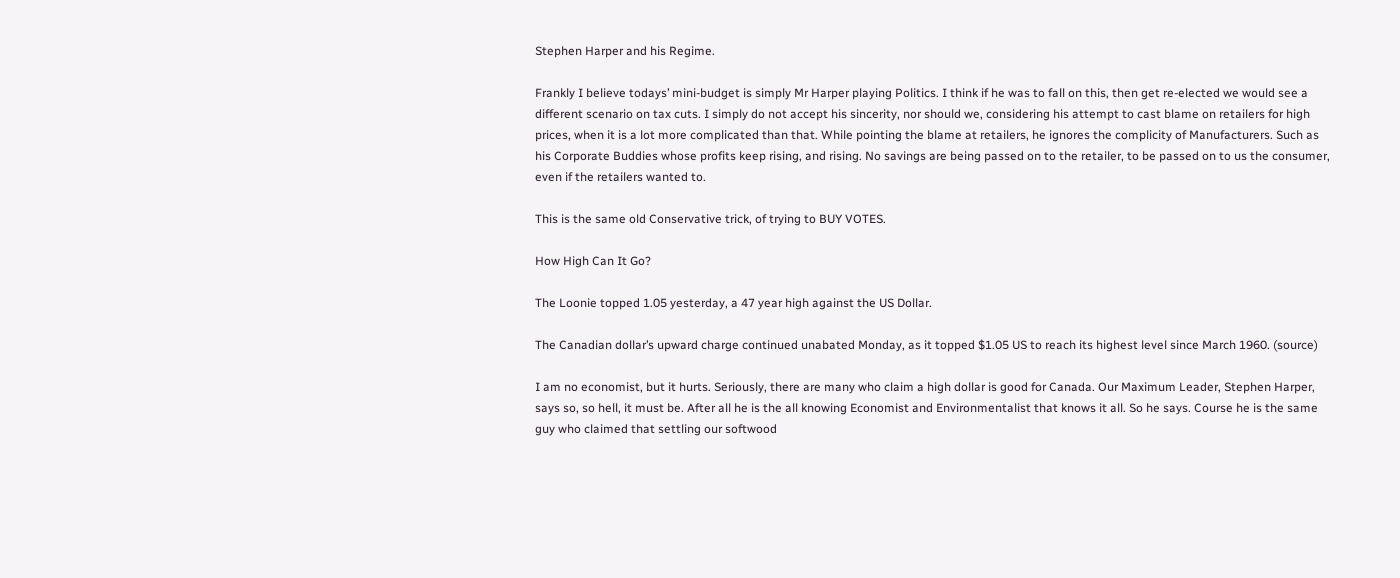Stephen Harper and his Regime.

Frankly I believe todays’ mini-budget is simply Mr Harper playing Politics. I think if he was to fall on this, then get re-elected we would see a different scenario on tax cuts. I simply do not accept his sincerity, nor should we, considering his attempt to cast blame on retailers for high prices, when it is a lot more complicated than that. While pointing the blame at retailers, he ignores the complicity of Manufacturers. Such as his Corporate Buddies whose profits keep rising, and rising. No savings are being passed on to the retailer, to be passed on to us the consumer, even if the retailers wanted to.

This is the same old Conservative trick, of trying to BUY VOTES.

How High Can It Go?

The Loonie topped 1.05 yesterday, a 47 year high against the US Dollar.

The Canadian dollar’s upward charge continued unabated Monday, as it topped $1.05 US to reach its highest level since March 1960. (source)

I am no economist, but it hurts. Seriously, there are many who claim a high dollar is good for Canada. Our Maximum Leader, Stephen Harper, says so, so hell, it must be. After all he is the all knowing Economist and Environmentalist that knows it all. So he says. Course he is the same guy who claimed that settling our softwood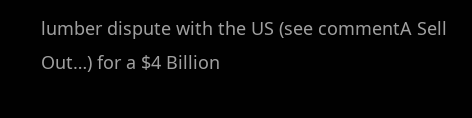lumber dispute with the US (see commentA Sell Out…) for a $4 Billion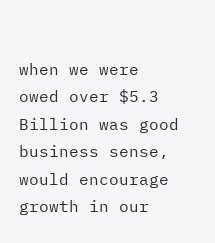when we were owed over $5.3 Billion was good business sense, would encourage growth in our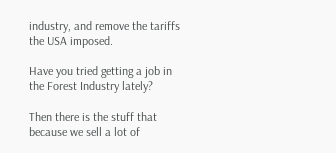industry, and remove the tariffs the USA imposed.

Have you tried getting a job in the Forest Industry lately?

Then there is the stuff that because we sell a lot of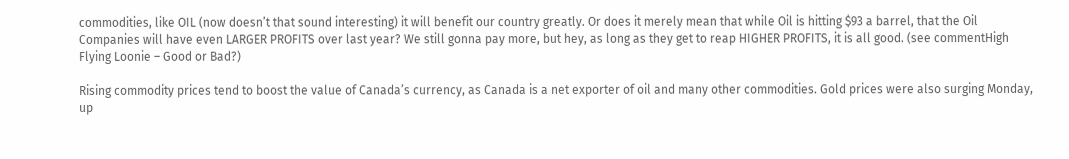commodities, like OIL (now doesn’t that sound interesting) it will benefit our country greatly. Or does it merely mean that while Oil is hitting $93 a barrel, that the Oil Companies will have even LARGER PROFITS over last year? We still gonna pay more, but hey, as long as they get to reap HIGHER PROFITS, it is all good. (see commentHigh Flying Loonie – Good or Bad?)

Rising commodity prices tend to boost the value of Canada’s currency, as Canada is a net exporter of oil and many other commodities. Gold prices were also surging Monday, up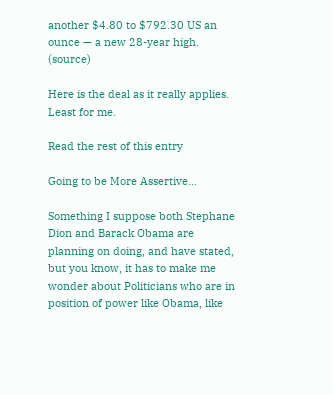another $4.80 to $792.30 US an ounce — a new 28-year high. (source)

Here is the deal as it really applies. Least for me.

Read the rest of this entry

Going to be More Assertive…

Something I suppose both Stephane Dion and Barack Obama are planning on doing, and have stated, but you know, it has to make me wonder about Politicians who are in position of power like Obama, like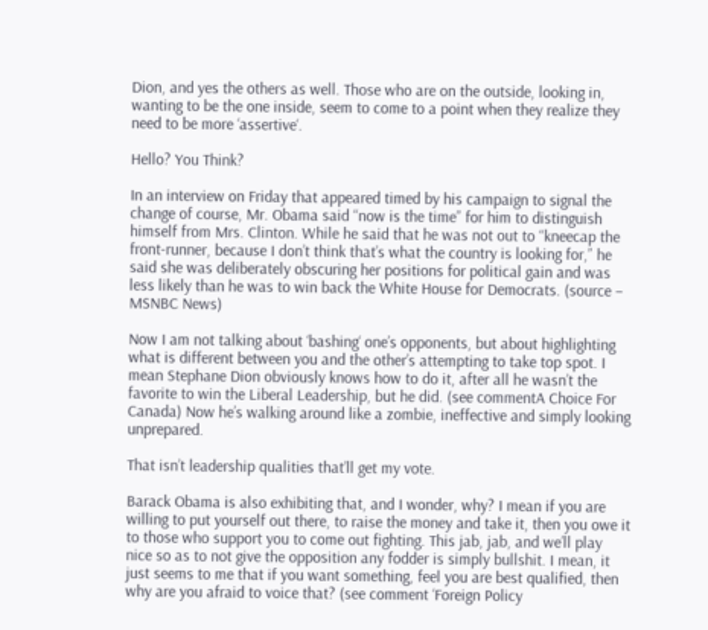Dion, and yes the others as well. Those who are on the outside, looking in, wanting to be the one inside, seem to come to a point when they realize they need to be more ‘assertive‘.

Hello? You Think?

In an interview on Friday that appeared timed by his campaign to signal the change of course, Mr. Obama said “now is the time” for him to distinguish himself from Mrs. Clinton. While he said that he was not out to “kneecap the front-runner, because I don’t think that’s what the country is looking for,” he said she was deliberately obscuring her positions for political gain and was less likely than he was to win back the White House for Democrats. (source – MSNBC News)

Now I am not talking about ‘bashing‘ one’s opponents, but about highlighting what is different between you and the other’s attempting to take top spot. I mean Stephane Dion obviously knows how to do it, after all he wasn’t the favorite to win the Liberal Leadership, but he did. (see commentA Choice For Canada) Now he’s walking around like a zombie, ineffective and simply looking unprepared.

That isn’t leadership qualities that’ll get my vote.

Barack Obama is also exhibiting that, and I wonder, why? I mean if you are willing to put yourself out there, to raise the money and take it, then you owe it to those who support you to come out fighting. This jab, jab, and we’ll play nice so as to not give the opposition any fodder is simply bullshit. I mean, it just seems to me that if you want something, feel you are best qualified, then why are you afraid to voice that? (see comment ‘Foreign Policy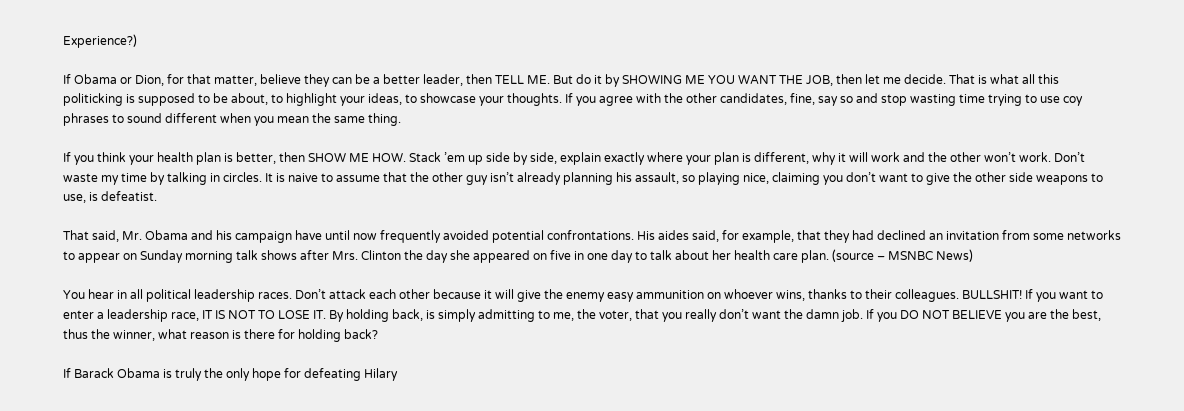Experience?)

If Obama or Dion, for that matter, believe they can be a better leader, then TELL ME. But do it by SHOWING ME YOU WANT THE JOB, then let me decide. That is what all this politicking is supposed to be about, to highlight your ideas, to showcase your thoughts. If you agree with the other candidates, fine, say so and stop wasting time trying to use coy phrases to sound different when you mean the same thing.

If you think your health plan is better, then SHOW ME HOW. Stack ’em up side by side, explain exactly where your plan is different, why it will work and the other won’t work. Don’t waste my time by talking in circles. It is naive to assume that the other guy isn’t already planning his assault, so playing nice, claiming you don’t want to give the other side weapons to use, is defeatist.

That said, Mr. Obama and his campaign have until now frequently avoided potential confrontations. His aides said, for example, that they had declined an invitation from some networks to appear on Sunday morning talk shows after Mrs. Clinton the day she appeared on five in one day to talk about her health care plan. (source – MSNBC News)

You hear in all political leadership races. Don’t attack each other because it will give the enemy easy ammunition on whoever wins, thanks to their colleagues. BULLSHIT! If you want to enter a leadership race, IT IS NOT TO LOSE IT. By holding back, is simply admitting to me, the voter, that you really don’t want the damn job. If you DO NOT BELIEVE you are the best, thus the winner, what reason is there for holding back?

If Barack Obama is truly the only hope for defeating Hilary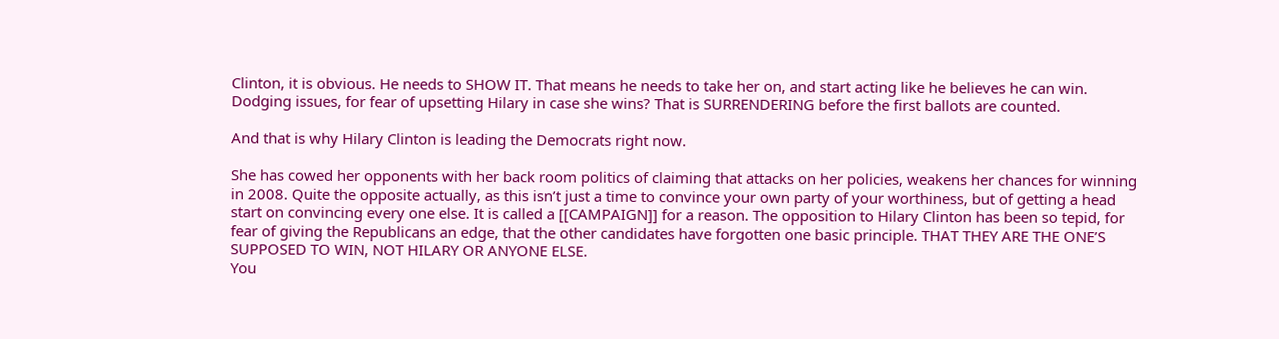Clinton, it is obvious. He needs to SHOW IT. That means he needs to take her on, and start acting like he believes he can win. Dodging issues, for fear of upsetting Hilary in case she wins? That is SURRENDERING before the first ballots are counted.

And that is why Hilary Clinton is leading the Democrats right now.

She has cowed her opponents with her back room politics of claiming that attacks on her policies, weakens her chances for winning in 2008. Quite the opposite actually, as this isn’t just a time to convince your own party of your worthiness, but of getting a head start on convincing every one else. It is called a [[CAMPAIGN]] for a reason. The opposition to Hilary Clinton has been so tepid, for fear of giving the Republicans an edge, that the other candidates have forgotten one basic principle. THAT THEY ARE THE ONE’S SUPPOSED TO WIN, NOT HILARY OR ANYONE ELSE.
You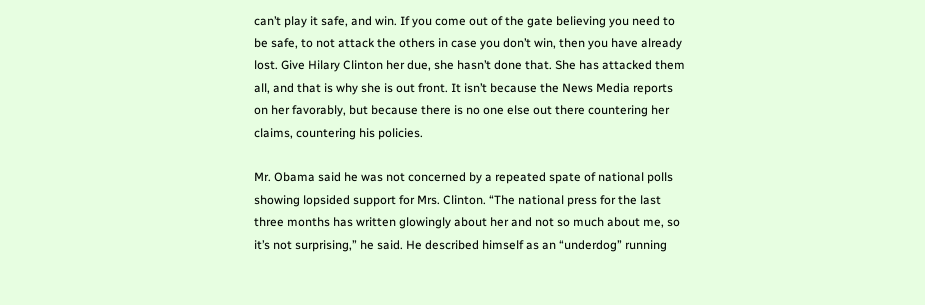can’t play it safe, and win. If you come out of the gate believing you need to be safe, to not attack the others in case you don’t win, then you have already lost. Give Hilary Clinton her due, she hasn’t done that. She has attacked them all, and that is why she is out front. It isn’t because the News Media reports on her favorably, but because there is no one else out there countering her claims, countering his policies.

Mr. Obama said he was not concerned by a repeated spate of national polls showing lopsided support for Mrs. Clinton. “The national press for the last three months has written glowingly about her and not so much about me, so it’s not surprising,” he said. He described himself as an “underdog” running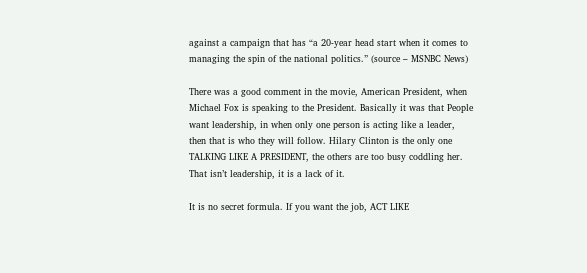against a campaign that has “a 20-year head start when it comes to managing the spin of the national politics.” (source – MSNBC News)

There was a good comment in the movie, American President, when Michael Fox is speaking to the President. Basically it was that People want leadership, in when only one person is acting like a leader, then that is who they will follow. Hilary Clinton is the only one TALKING LIKE A PRESIDENT, the others are too busy coddling her. That isn’t leadership, it is a lack of it.

It is no secret formula. If you want the job, ACT LIKE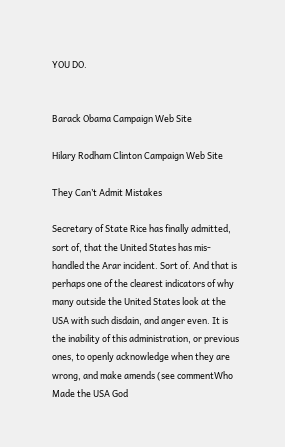YOU DO.


Barack Obama Campaign Web Site

Hilary Rodham Clinton Campaign Web Site

They Can’t Admit Mistakes

Secretary of State Rice has finally admitted, sort of, that the United States has mis-handled the Arar incident. Sort of. And that is perhaps one of the clearest indicators of why many outside the United States look at the USA with such disdain, and anger even. It is the inability of this administration, or previous ones, to openly acknowledge when they are wrong, and make amends (see commentWho Made the USA God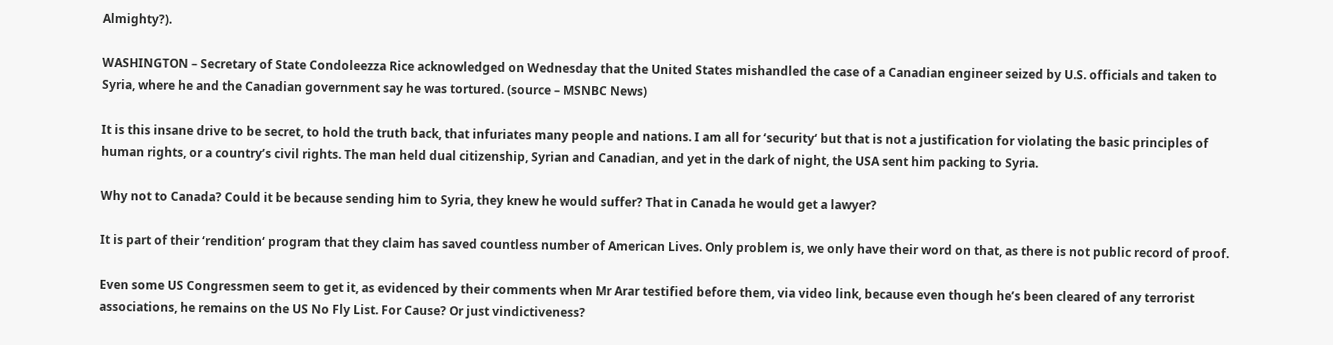Almighty?).

WASHINGTON – Secretary of State Condoleezza Rice acknowledged on Wednesday that the United States mishandled the case of a Canadian engineer seized by U.S. officials and taken to Syria, where he and the Canadian government say he was tortured. (source – MSNBC News)

It is this insane drive to be secret, to hold the truth back, that infuriates many people and nations. I am all for ‘security‘ but that is not a justification for violating the basic principles of human rights, or a country’s civil rights. The man held dual citizenship, Syrian and Canadian, and yet in the dark of night, the USA sent him packing to Syria.

Why not to Canada? Could it be because sending him to Syria, they knew he would suffer? That in Canada he would get a lawyer?

It is part of their ‘rendition‘ program that they claim has saved countless number of American Lives. Only problem is, we only have their word on that, as there is not public record of proof.

Even some US Congressmen seem to get it, as evidenced by their comments when Mr Arar testified before them, via video link, because even though he’s been cleared of any terrorist associations, he remains on the US No Fly List. For Cause? Or just vindictiveness?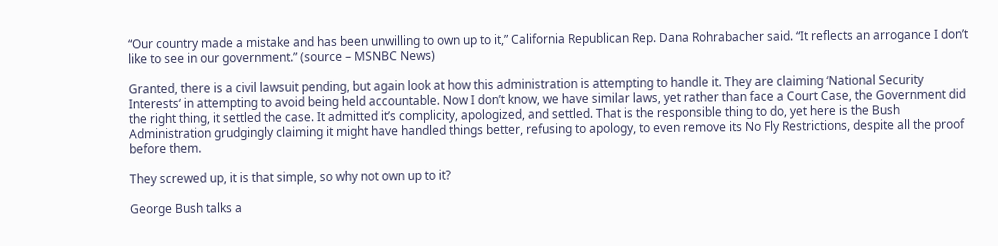“Our country made a mistake and has been unwilling to own up to it,” California Republican Rep. Dana Rohrabacher said. “It reflects an arrogance I don’t like to see in our government.” (source – MSNBC News)

Granted, there is a civil lawsuit pending, but again look at how this administration is attempting to handle it. They are claiming ‘National Security Interests‘ in attempting to avoid being held accountable. Now I don’t know, we have similar laws, yet rather than face a Court Case, the Government did the right thing, it settled the case. It admitted it’s complicity, apologized, and settled. That is the responsible thing to do, yet here is the Bush Administration grudgingly claiming it might have handled things better, refusing to apology, to even remove its No Fly Restrictions, despite all the proof before them.

They screwed up, it is that simple, so why not own up to it?

George Bush talks a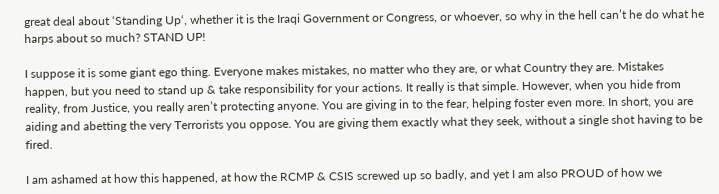great deal about ‘Standing Up‘, whether it is the Iraqi Government or Congress, or whoever, so why in the hell can’t he do what he harps about so much? STAND UP!

I suppose it is some giant ego thing. Everyone makes mistakes, no matter who they are, or what Country they are. Mistakes happen, but you need to stand up & take responsibility for your actions. It really is that simple. However, when you hide from reality, from Justice, you really aren’t protecting anyone. You are giving in to the fear, helping foster even more. In short, you are aiding and abetting the very Terrorists you oppose. You are giving them exactly what they seek, without a single shot having to be fired.

I am ashamed at how this happened, at how the RCMP & CSIS screwed up so badly, and yet I am also PROUD of how we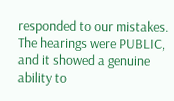responded to our mistakes. The hearings were PUBLIC, and it showed a genuine ability to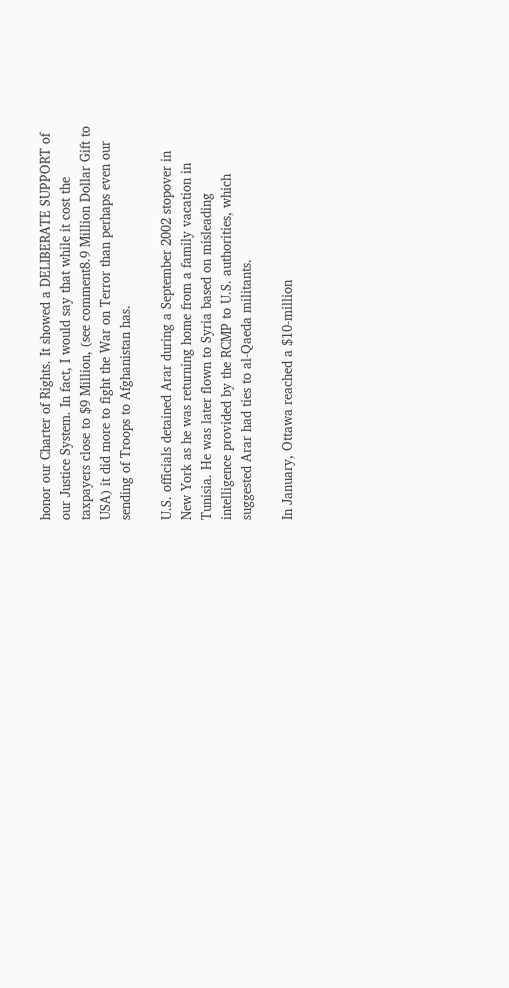honor our Charter of Rights. It showed a DELIBERATE SUPPORT of our Justice System. In fact, I would say that while it cost the taxpayers close to $9 Million, (see comment8.9 Million Dollar Gift to USA) it did more to fight the War on Terror than perhaps even our sending of Troops to Afghanistan has.

U.S. officials detained Arar during a September 2002 stopover in New York as he was returning home from a family vacation in Tunisia. He was later flown to Syria based on misleading intelligence provided by the RCMP to U.S. authorities, which suggested Arar had ties to al-Qaeda militants.

In January, Ottawa reached a $10-million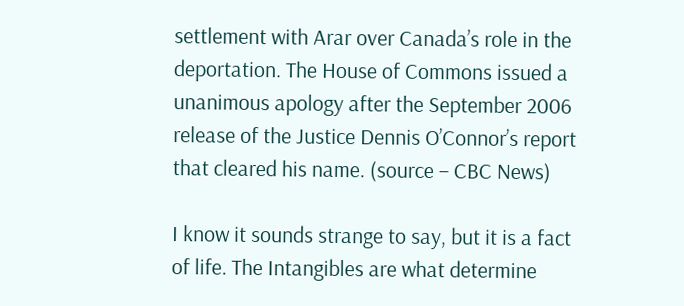settlement with Arar over Canada’s role in the deportation. The House of Commons issued a unanimous apology after the September 2006 release of the Justice Dennis O’Connor’s report that cleared his name. (source – CBC News)

I know it sounds strange to say, but it is a fact of life. The Intangibles are what determine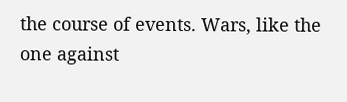the course of events. Wars, like the one against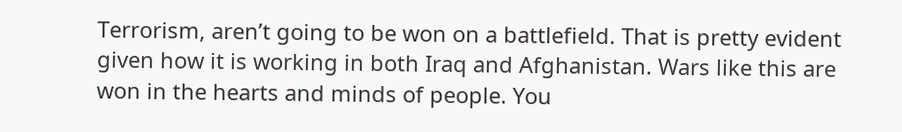Terrorism, aren’t going to be won on a battlefield. That is pretty evident given how it is working in both Iraq and Afghanistan. Wars like this are won in the hearts and minds of people. You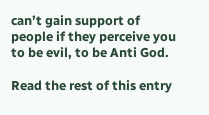can’t gain support of people if they perceive you to be evil, to be Anti God.

Read the rest of this entry